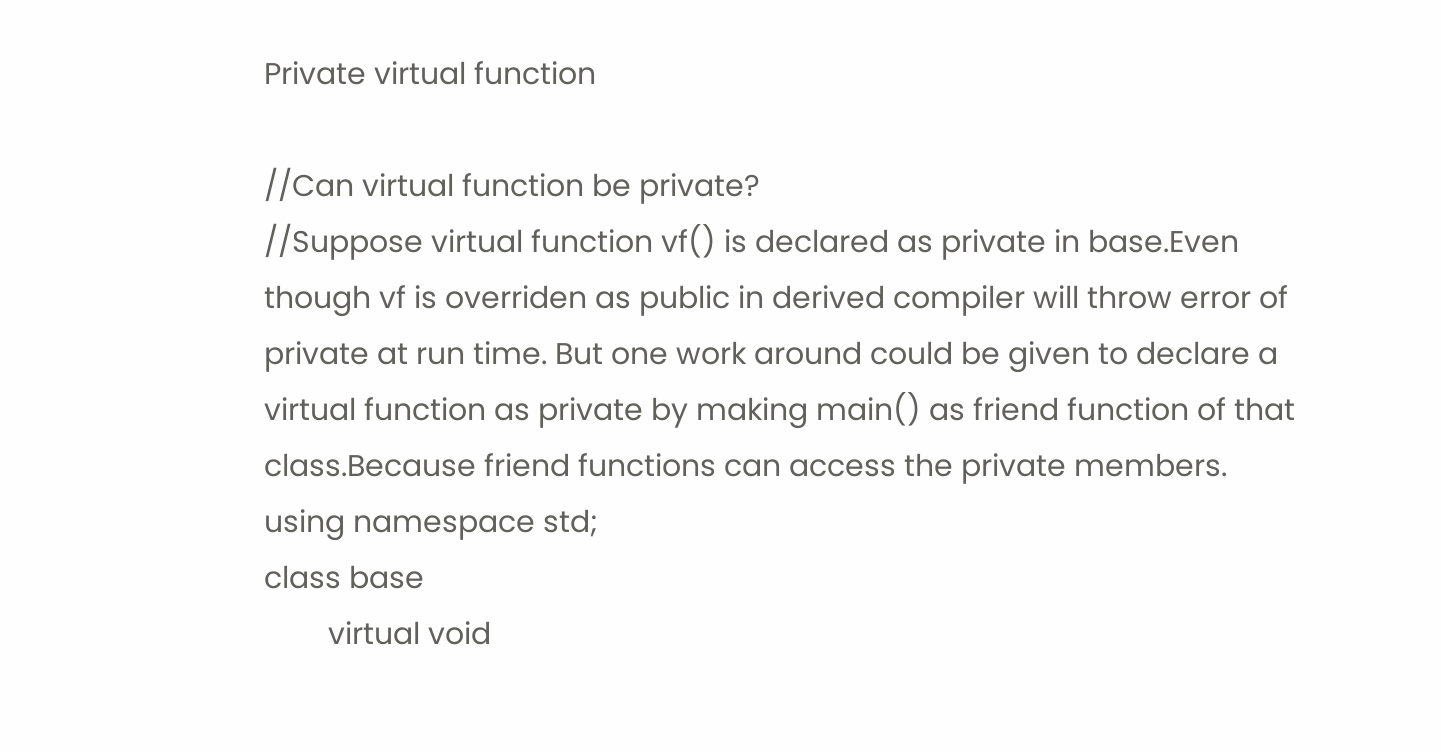Private virtual function

//Can virtual function be private?
//Suppose virtual function vf() is declared as private in base.Even though vf is overriden as public in derived compiler will throw error of private at run time. But one work around could be given to declare a virtual function as private by making main() as friend function of that class.Because friend functions can access the private members.
using namespace std;
class base
        virtual void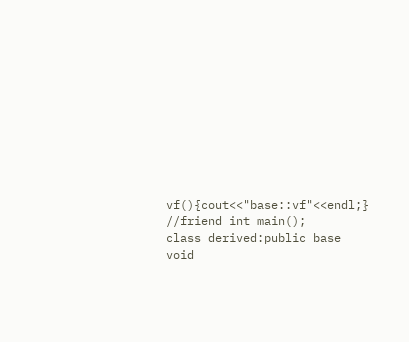vf(){cout<<"base::vf"<<endl;}
//friend int main();
class derived:public base
void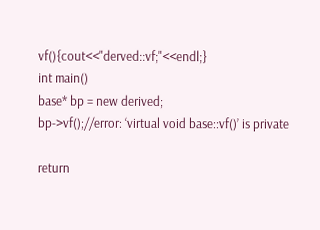vf(){cout<<"derved::vf;"<<endl;}
int main()
base* bp = new derived;
bp->vf();//error: ‘virtual void base::vf()’ is private

return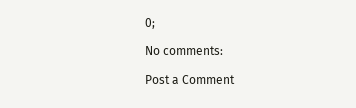0;

No comments:

Post a Comment